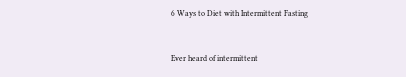6 Ways to Diet with Intermittent Fasting


Ever heard of intermittent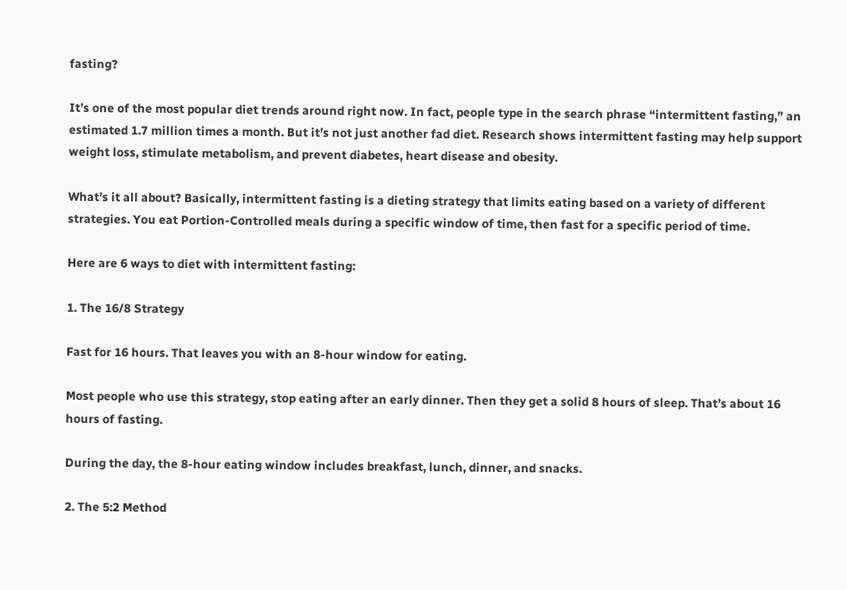fasting?

It’s one of the most popular diet trends around right now. In fact, people type in the search phrase “intermittent fasting,” an estimated 1.7 million times a month. But it’s not just another fad diet. Research shows intermittent fasting may help support weight loss, stimulate metabolism, and prevent diabetes, heart disease and obesity.

What’s it all about? Basically, intermittent fasting is a dieting strategy that limits eating based on a variety of different strategies. You eat Portion-Controlled meals during a specific window of time, then fast for a specific period of time.

Here are 6 ways to diet with intermittent fasting:

1. The 16/8 Strategy

Fast for 16 hours. That leaves you with an 8-hour window for eating.

Most people who use this strategy, stop eating after an early dinner. Then they get a solid 8 hours of sleep. That’s about 16 hours of fasting.

During the day, the 8-hour eating window includes breakfast, lunch, dinner, and snacks.

2. The 5:2 Method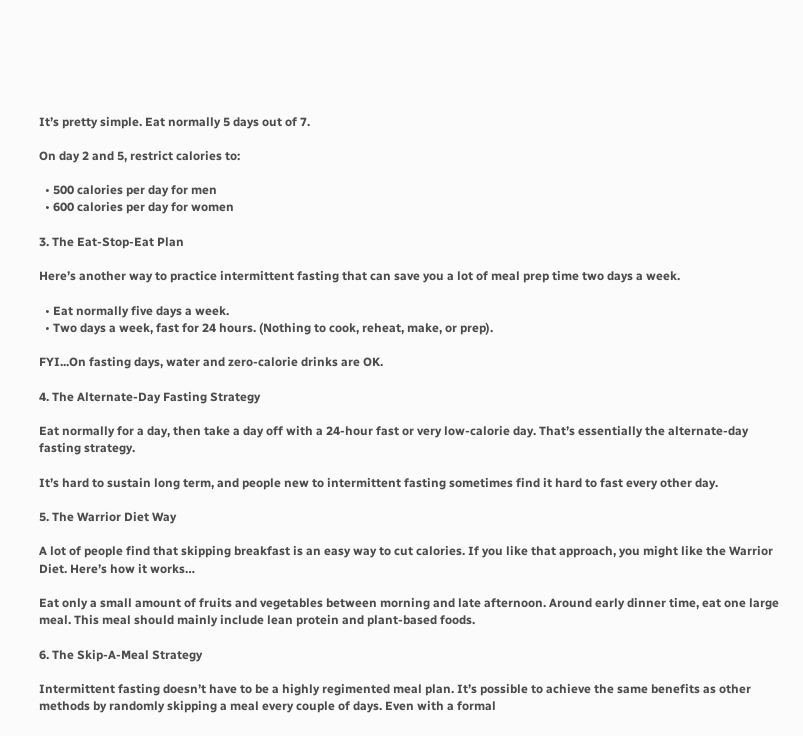It’s pretty simple. Eat normally 5 days out of 7.

On day 2 and 5, restrict calories to:

  • 500 calories per day for men
  • 600 calories per day for women

3. The Eat-Stop-Eat Plan

Here’s another way to practice intermittent fasting that can save you a lot of meal prep time two days a week.

  • Eat normally five days a week.
  • Two days a week, fast for 24 hours. (Nothing to cook, reheat, make, or prep).

FYI...On fasting days, water and zero-calorie drinks are OK.

4. The Alternate-Day Fasting Strategy

Eat normally for a day, then take a day off with a 24-hour fast or very low-calorie day. That’s essentially the alternate-day fasting strategy.

It’s hard to sustain long term, and people new to intermittent fasting sometimes find it hard to fast every other day.

5. The Warrior Diet Way

A lot of people find that skipping breakfast is an easy way to cut calories. If you like that approach, you might like the Warrior Diet. Here’s how it works…

Eat only a small amount of fruits and vegetables between morning and late afternoon. Around early dinner time, eat one large meal. This meal should mainly include lean protein and plant-based foods.

6. The Skip-A-Meal Strategy

Intermittent fasting doesn’t have to be a highly regimented meal plan. It’s possible to achieve the same benefits as other methods by randomly skipping a meal every couple of days. Even with a formal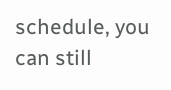schedule, you can still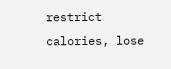restrict calories, lose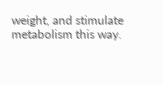weight, and stimulate metabolism this way.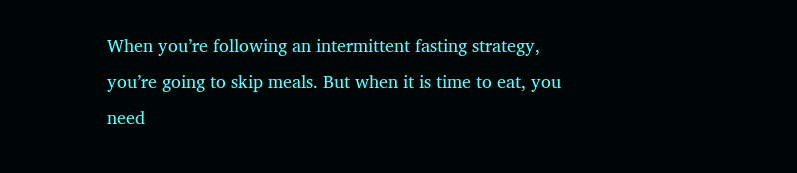When you’re following an intermittent fasting strategy, you’re going to skip meals. But when it is time to eat, you need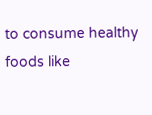to consume healthy foods like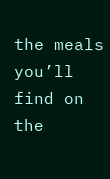the meals you’ll find on the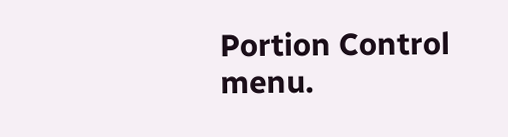Portion Control menu.